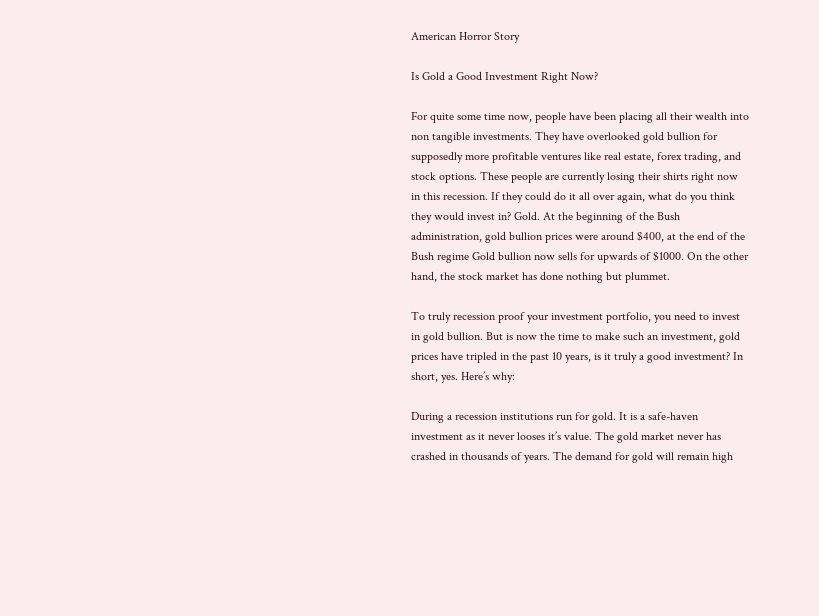American Horror Story

Is Gold a Good Investment Right Now?

For quite some time now, people have been placing all their wealth into non tangible investments. They have overlooked gold bullion for supposedly more profitable ventures like real estate, forex trading, and stock options. These people are currently losing their shirts right now in this recession. If they could do it all over again, what do you think they would invest in? Gold. At the beginning of the Bush administration, gold bullion prices were around $400, at the end of the Bush regime Gold bullion now sells for upwards of $1000. On the other hand, the stock market has done nothing but plummet.

To truly recession proof your investment portfolio, you need to invest in gold bullion. But is now the time to make such an investment, gold prices have tripled in the past 10 years, is it truly a good investment? In short, yes. Here’s why:

During a recession institutions run for gold. It is a safe-haven investment as it never looses it’s value. The gold market never has crashed in thousands of years. The demand for gold will remain high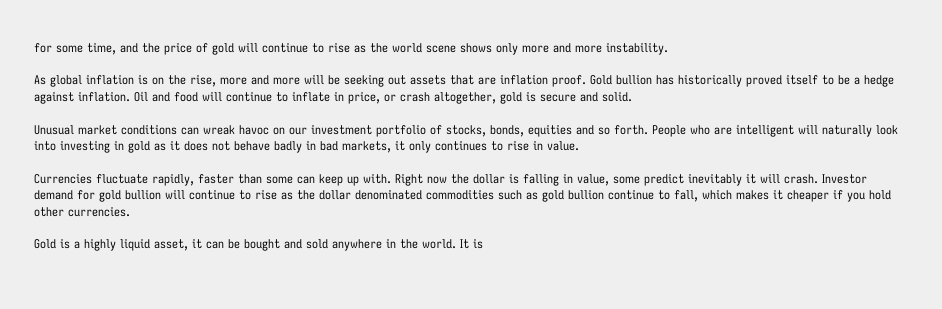for some time, and the price of gold will continue to rise as the world scene shows only more and more instability.

As global inflation is on the rise, more and more will be seeking out assets that are inflation proof. Gold bullion has historically proved itself to be a hedge against inflation. Oil and food will continue to inflate in price, or crash altogether, gold is secure and solid.

Unusual market conditions can wreak havoc on our investment portfolio of stocks, bonds, equities and so forth. People who are intelligent will naturally look into investing in gold as it does not behave badly in bad markets, it only continues to rise in value.

Currencies fluctuate rapidly, faster than some can keep up with. Right now the dollar is falling in value, some predict inevitably it will crash. Investor demand for gold bullion will continue to rise as the dollar denominated commodities such as gold bullion continue to fall, which makes it cheaper if you hold other currencies.

Gold is a highly liquid asset, it can be bought and sold anywhere in the world. It is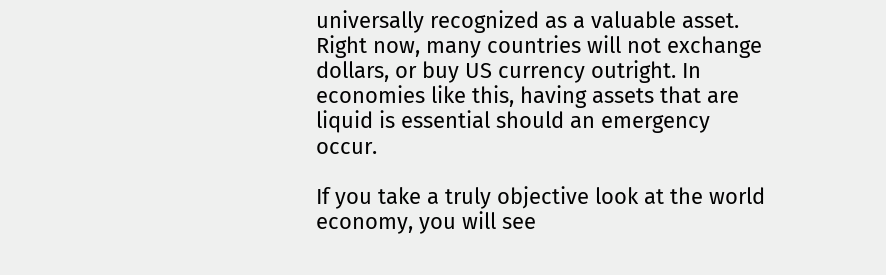universally recognized as a valuable asset. Right now, many countries will not exchange dollars, or buy US currency outright. In economies like this, having assets that are liquid is essential should an emergency occur.

If you take a truly objective look at the world economy, you will see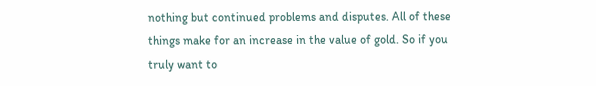nothing but continued problems and disputes. All of these things make for an increase in the value of gold. So if you truly want to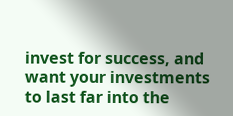invest for success, and want your investments to last far into the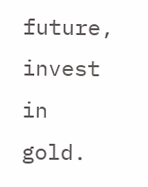future, invest in gold.